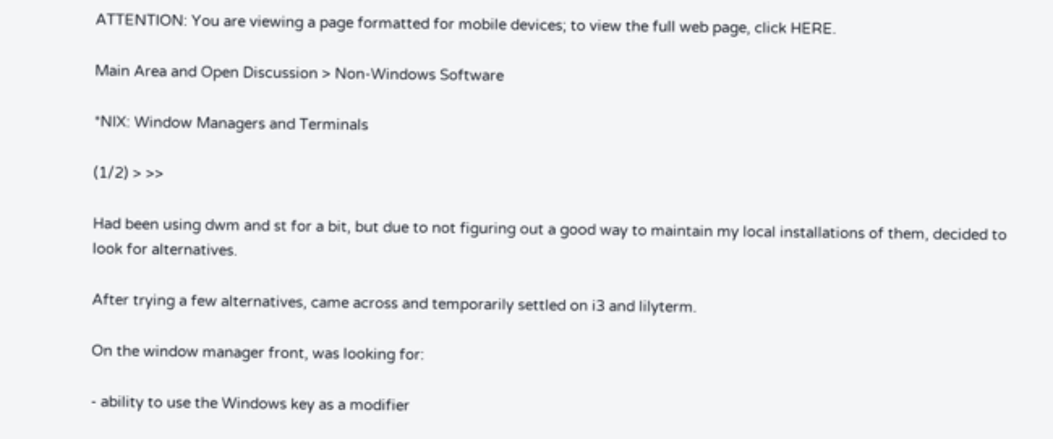ATTENTION: You are viewing a page formatted for mobile devices; to view the full web page, click HERE.

Main Area and Open Discussion > Non-Windows Software

*NIX: Window Managers and Terminals

(1/2) > >>

Had been using dwm and st for a bit, but due to not figuring out a good way to maintain my local installations of them, decided to look for alternatives.

After trying a few alternatives, came across and temporarily settled on i3 and lilyterm.

On the window manager front, was looking for:

- ability to use the Windows key as a modifier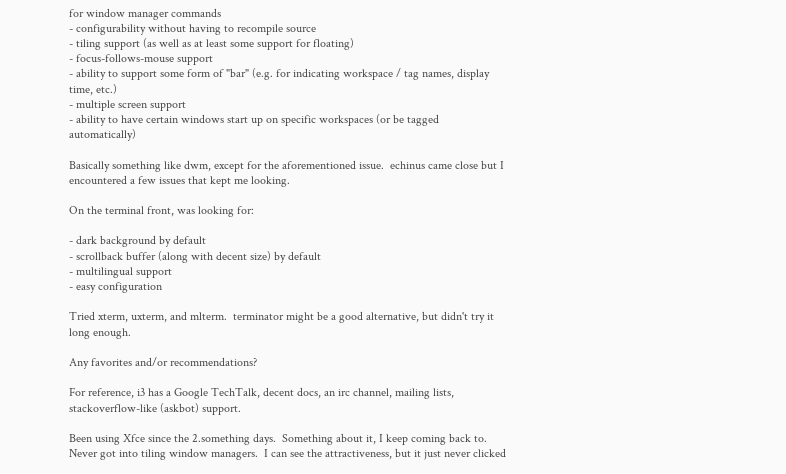for window manager commands
- configurability without having to recompile source
- tiling support (as well as at least some support for floating)
- focus-follows-mouse support
- ability to support some form of "bar" (e.g. for indicating workspace / tag names, display time, etc.)
- multiple screen support
- ability to have certain windows start up on specific workspaces (or be tagged automatically)

Basically something like dwm, except for the aforementioned issue.  echinus came close but I encountered a few issues that kept me looking.

On the terminal front, was looking for:

- dark background by default
- scrollback buffer (along with decent size) by default
- multilingual support
- easy configuration

Tried xterm, uxterm, and mlterm.  terminator might be a good alternative, but didn't try it long enough.

Any favorites and/or recommendations?

For reference, i3 has a Google TechTalk, decent docs, an irc channel, mailing lists,  stackoverflow-like (askbot) support.

Been using Xfce since the 2.something days.  Something about it, I keep coming back to.
Never got into tiling window managers.  I can see the attractiveness, but it just never clicked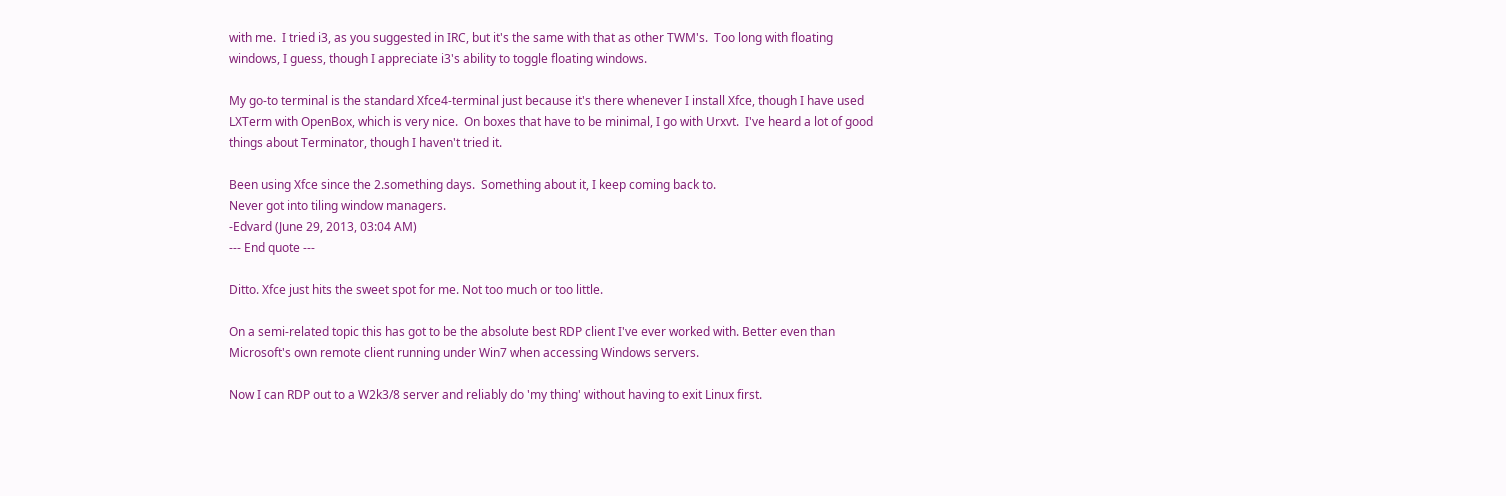with me.  I tried i3, as you suggested in IRC, but it's the same with that as other TWM's.  Too long with floating windows, I guess, though I appreciate i3's ability to toggle floating windows.

My go-to terminal is the standard Xfce4-terminal just because it's there whenever I install Xfce, though I have used LXTerm with OpenBox, which is very nice.  On boxes that have to be minimal, I go with Urxvt.  I've heard a lot of good things about Terminator, though I haven't tried it.

Been using Xfce since the 2.something days.  Something about it, I keep coming back to.
Never got into tiling window managers.
-Edvard (June 29, 2013, 03:04 AM)
--- End quote ---

Ditto. Xfce just hits the sweet spot for me. Not too much or too little.

On a semi-related topic this has got to be the absolute best RDP client I've ever worked with. Better even than Microsoft's own remote client running under Win7 when accessing Windows servers.

Now I can RDP out to a W2k3/8 server and reliably do 'my thing' without having to exit Linux first.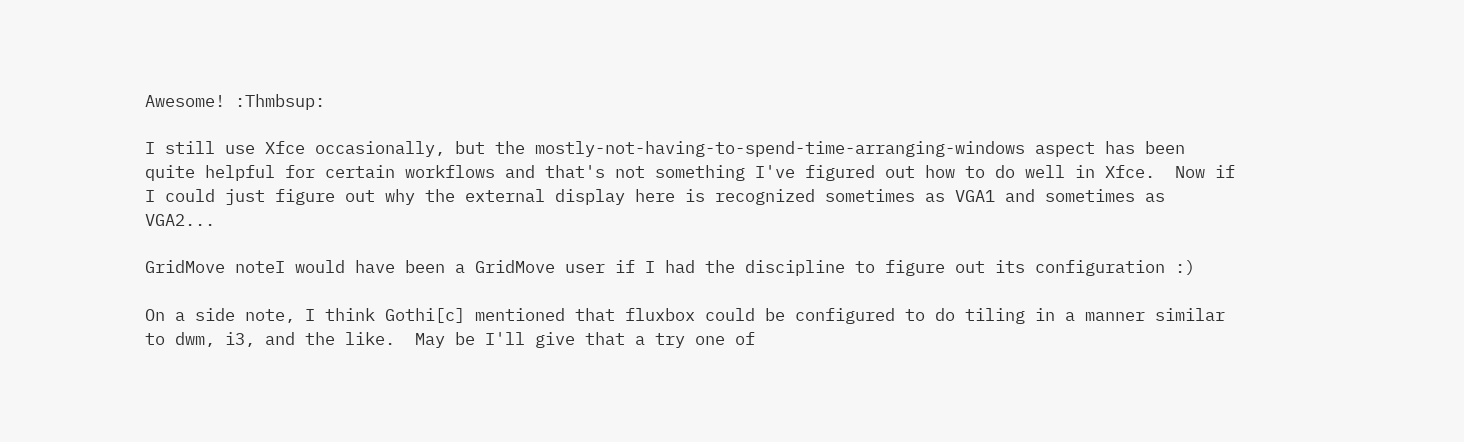Awesome! :Thmbsup:

I still use Xfce occasionally, but the mostly-not-having-to-spend-time-arranging-windows aspect has been quite helpful for certain workflows and that's not something I've figured out how to do well in Xfce.  Now if I could just figure out why the external display here is recognized sometimes as VGA1 and sometimes as VGA2...

GridMove noteI would have been a GridMove user if I had the discipline to figure out its configuration :)

On a side note, I think Gothi[c] mentioned that fluxbox could be configured to do tiling in a manner similar to dwm, i3, and the like.  May be I'll give that a try one of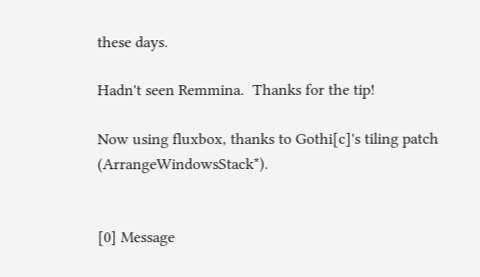these days.

Hadn't seen Remmina.  Thanks for the tip!

Now using fluxbox, thanks to Gothi[c]'s tiling patch (ArrangeWindowsStack*).


[0] Message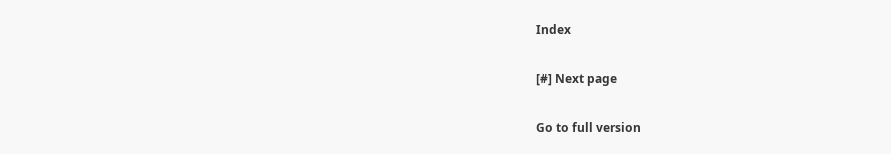Index

[#] Next page

Go to full version